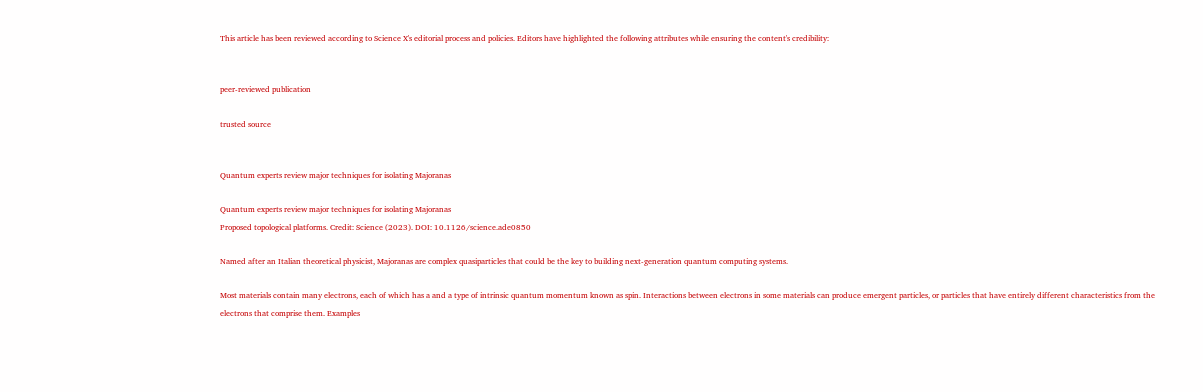This article has been reviewed according to Science X's editorial process and policies. Editors have highlighted the following attributes while ensuring the content's credibility:


peer-reviewed publication

trusted source


Quantum experts review major techniques for isolating Majoranas

Quantum experts review major techniques for isolating Majoranas
Proposed topological platforms. Credit: Science (2023). DOI: 10.1126/science.ade0850

Named after an Italian theoretical physicist, Majoranas are complex quasiparticles that could be the key to building next-generation quantum computing systems.

Most materials contain many electrons, each of which has a and a type of intrinsic quantum momentum known as spin. Interactions between electrons in some materials can produce emergent particles, or particles that have entirely different characteristics from the electrons that comprise them. Examples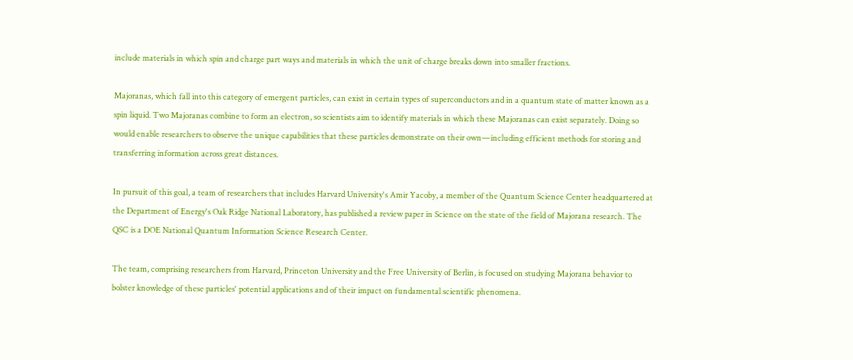include materials in which spin and charge part ways and materials in which the unit of charge breaks down into smaller fractions.

Majoranas, which fall into this category of emergent particles, can exist in certain types of superconductors and in a quantum state of matter known as a spin liquid. Two Majoranas combine to form an electron, so scientists aim to identify materials in which these Majoranas can exist separately. Doing so would enable researchers to observe the unique capabilities that these particles demonstrate on their own—including efficient methods for storing and transferring information across great distances.

In pursuit of this goal, a team of researchers that includes Harvard University's Amir Yacoby, a member of the Quantum Science Center headquartered at the Department of Energy's Oak Ridge National Laboratory, has published a review paper in Science on the state of the field of Majorana research. The QSC is a DOE National Quantum Information Science Research Center.

The team, comprising researchers from Harvard, Princeton University and the Free University of Berlin, is focused on studying Majorana behavior to bolster knowledge of these particles' potential applications and of their impact on fundamental scientific phenomena.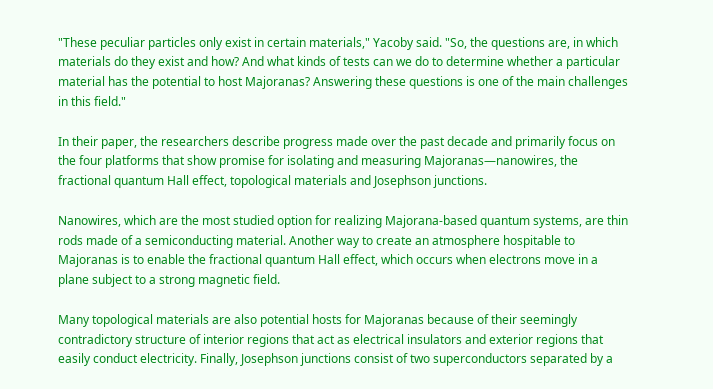"These peculiar particles only exist in certain materials," Yacoby said. "So, the questions are, in which materials do they exist and how? And what kinds of tests can we do to determine whether a particular material has the potential to host Majoranas? Answering these questions is one of the main challenges in this field."

In their paper, the researchers describe progress made over the past decade and primarily focus on the four platforms that show promise for isolating and measuring Majoranas—nanowires, the fractional quantum Hall effect, topological materials and Josephson junctions.

Nanowires, which are the most studied option for realizing Majorana-based quantum systems, are thin rods made of a semiconducting material. Another way to create an atmosphere hospitable to Majoranas is to enable the fractional quantum Hall effect, which occurs when electrons move in a plane subject to a strong magnetic field.

Many topological materials are also potential hosts for Majoranas because of their seemingly contradictory structure of interior regions that act as electrical insulators and exterior regions that easily conduct electricity. Finally, Josephson junctions consist of two superconductors separated by a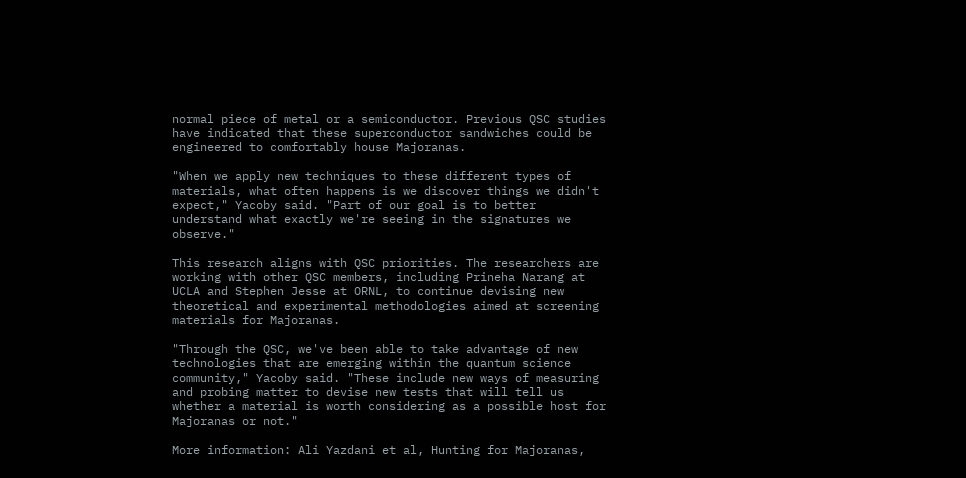normal piece of metal or a semiconductor. Previous QSC studies have indicated that these superconductor sandwiches could be engineered to comfortably house Majoranas.

"When we apply new techniques to these different types of materials, what often happens is we discover things we didn't expect," Yacoby said. "Part of our goal is to better understand what exactly we're seeing in the signatures we observe."

This research aligns with QSC priorities. The researchers are working with other QSC members, including Prineha Narang at UCLA and Stephen Jesse at ORNL, to continue devising new theoretical and experimental methodologies aimed at screening materials for Majoranas.

"Through the QSC, we've been able to take advantage of new technologies that are emerging within the quantum science community," Yacoby said. "These include new ways of measuring and probing matter to devise new tests that will tell us whether a material is worth considering as a possible host for Majoranas or not."

More information: Ali Yazdani et al, Hunting for Majoranas,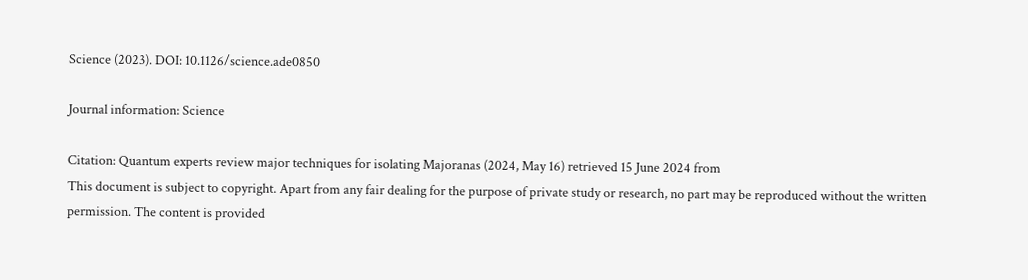Science (2023). DOI: 10.1126/science.ade0850

Journal information: Science

Citation: Quantum experts review major techniques for isolating Majoranas (2024, May 16) retrieved 15 June 2024 from
This document is subject to copyright. Apart from any fair dealing for the purpose of private study or research, no part may be reproduced without the written permission. The content is provided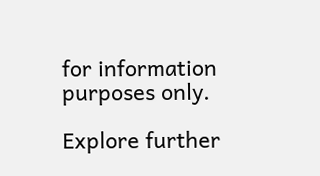for information purposes only.

Explore further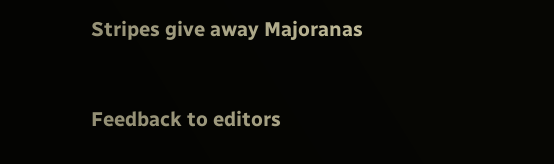Stripes give away Majoranas


Feedback to editors